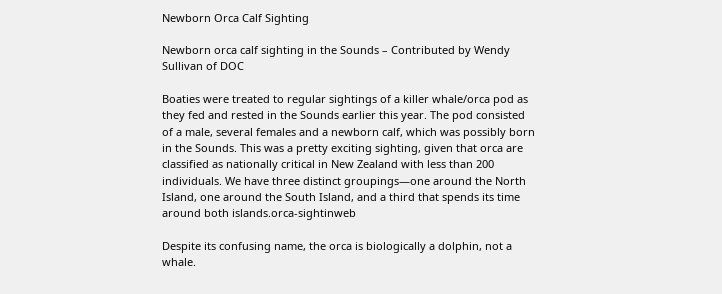Newborn Orca Calf Sighting

Newborn orca calf sighting in the Sounds – Contributed by Wendy Sullivan of DOC

Boaties were treated to regular sightings of a killer whale/orca pod as they fed and rested in the Sounds earlier this year. The pod consisted of a male, several females and a newborn calf, which was possibly born in the Sounds. This was a pretty exciting sighting, given that orca are classified as nationally critical in New Zealand with less than 200 individuals. We have three distinct groupings—one around the North Island, one around the South Island, and a third that spends its time around both islands.orca-sightinweb

Despite its confusing name, the orca is biologically a dolphin, not a whale.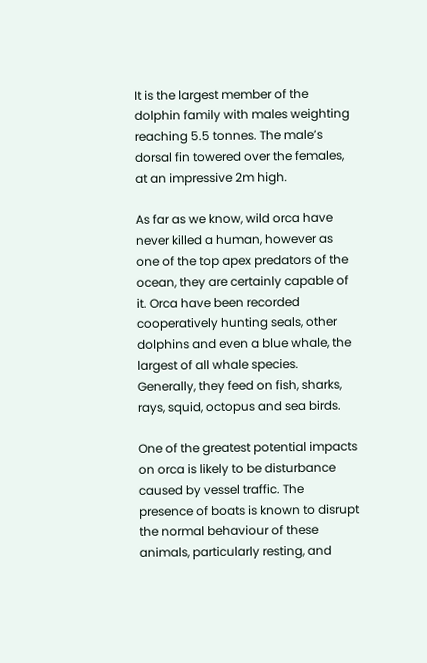It is the largest member of the dolphin family with males weighting reaching 5.5 tonnes. The male’s dorsal fin towered over the females, at an impressive 2m high.

As far as we know, wild orca have never killed a human, however as one of the top apex predators of the ocean, they are certainly capable of it. Orca have been recorded cooperatively hunting seals, other dolphins and even a blue whale, the largest of all whale species. Generally, they feed on fish, sharks, rays, squid, octopus and sea birds.

One of the greatest potential impacts on orca is likely to be disturbance caused by vessel traffic. The presence of boats is known to disrupt the normal behaviour of these animals, particularly resting, and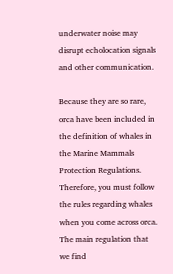underwater noise may disrupt echolocation signals and other communication.

Because they are so rare, orca have been included in the definition of whales in the Marine Mammals Protection Regulations. Therefore, you must follow the rules regarding whales when you come across orca. The main regulation that we find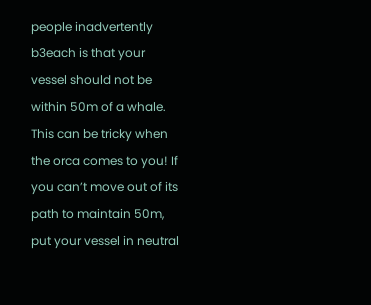people inadvertently b3each is that your vessel should not be within 50m of a whale. This can be tricky when the orca comes to you! If you can’t move out of its path to maintain 50m, put your vessel in neutral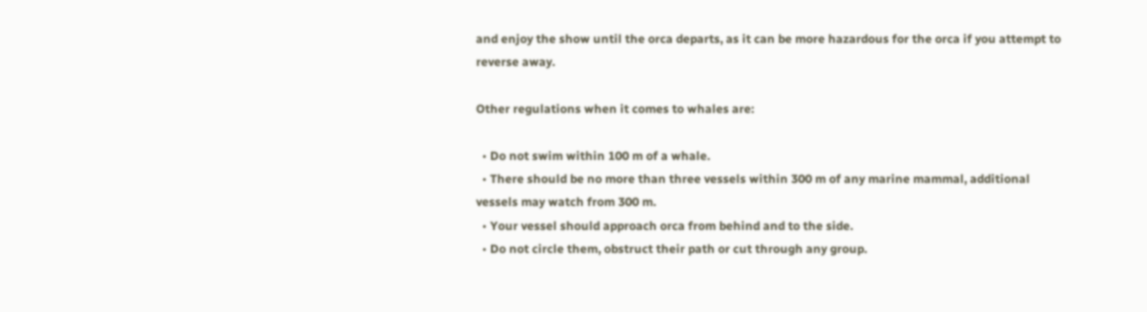and enjoy the show until the orca departs, as it can be more hazardous for the orca if you attempt to reverse away.

Other regulations when it comes to whales are:

  • Do not swim within 100 m of a whale.
  • There should be no more than three vessels within 300 m of any marine mammal, additional vessels may watch from 300 m.
  • Your vessel should approach orca from behind and to the side.
  • Do not circle them, obstruct their path or cut through any group.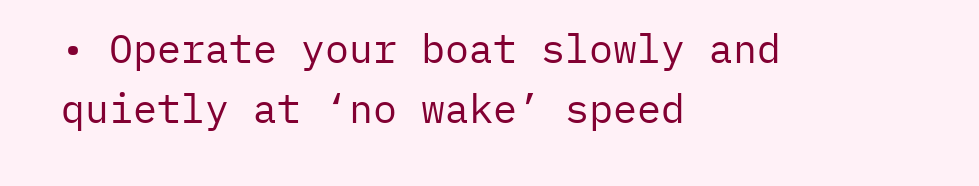• Operate your boat slowly and quietly at ‘no wake’ speed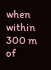when within 300 m of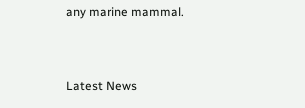any marine mammal.


Latest News